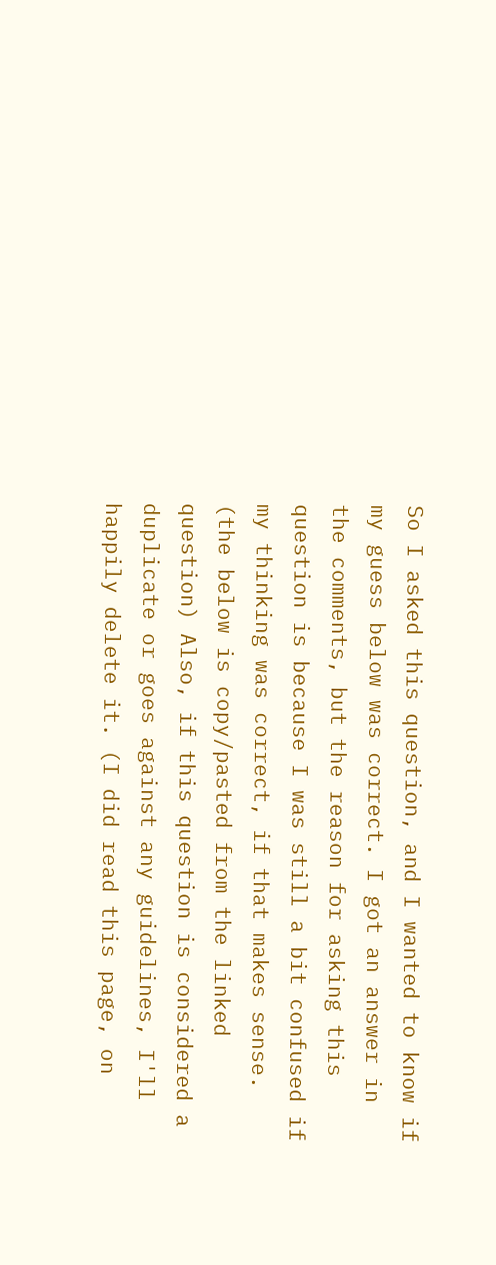So I asked this question, and I wanted to know if my guess below was correct. I got an answer in the comments, but the reason for asking this question is because I was still a bit confused if my thinking was correct, if that makes sense. (the below is copy/pasted from the linked question) Also, if this question is considered a duplicate or goes against any guidelines, I'll happily delete it. (I did read this page, on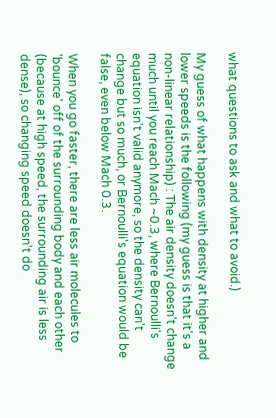what questions to ask and what to avoid.)

My guess of what happens with density at higher and lower speeds is the following (my guess is that it's a non-linear relationship) : The air density doesn't change much until you reach Mach ~0.3, where Bernoulli's equation isn't valid anymore, so the density can't change but so much, or Bernoulli's equation would be false, even below Mach 0.3.

When you go faster, there are less air molecules to 'bounce' off of the surrounding body and each other (because at high speed, the surrounding air is less dense), so changing speed doesn't do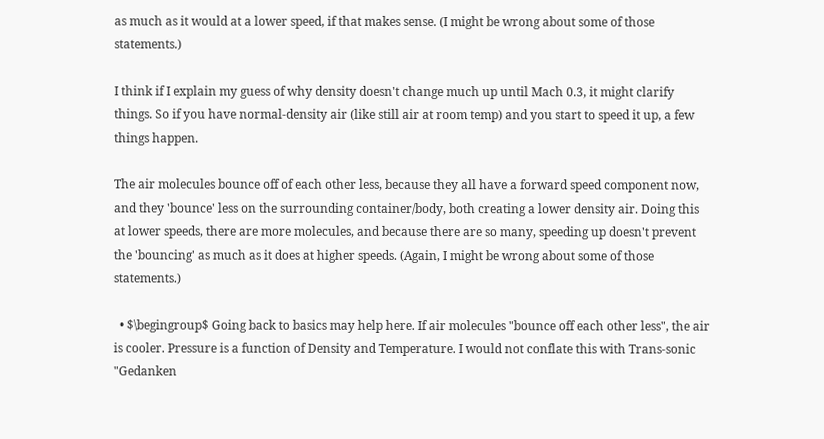as much as it would at a lower speed, if that makes sense. (I might be wrong about some of those statements.)

I think if I explain my guess of why density doesn't change much up until Mach 0.3, it might clarify things. So if you have normal-density air (like still air at room temp) and you start to speed it up, a few things happen.

The air molecules bounce off of each other less, because they all have a forward speed component now, and they 'bounce' less on the surrounding container/body, both creating a lower density air. Doing this at lower speeds, there are more molecules, and because there are so many, speeding up doesn't prevent the 'bouncing' as much as it does at higher speeds. (Again, I might be wrong about some of those statements.)

  • $\begingroup$ Going back to basics may help here. If air molecules "bounce off each other less", the air is cooler. Pressure is a function of Density and Temperature. I would not conflate this with Trans-sonic "Gedanken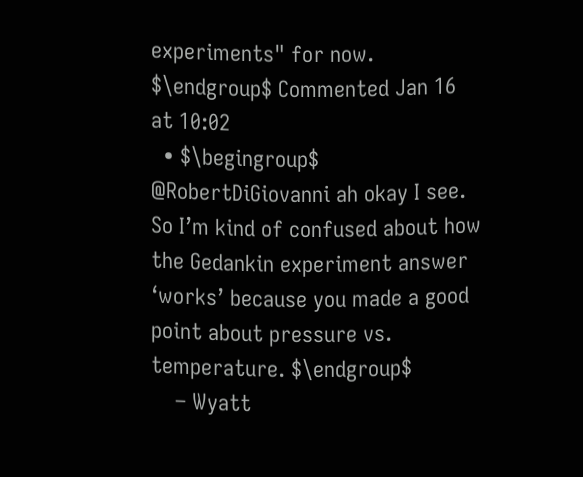experiments" for now. $\endgroup$ Commented Jan 16 at 10:02
  • $\begingroup$ @RobertDiGiovanni ah okay I see. So I’m kind of confused about how the Gedankin experiment answer ‘works’ because you made a good point about pressure vs. temperature. $\endgroup$
    – Wyatt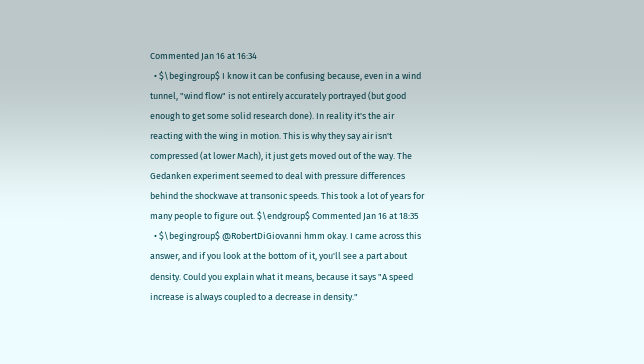Commented Jan 16 at 16:34
  • $\begingroup$ I know it can be confusing because, even in a wind tunnel, "wind flow" is not entirely accurately portrayed (but good enough to get some solid research done). In reality it's the air reacting with the wing in motion. This is why they say air isn't compressed (at lower Mach), it just gets moved out of the way. The Gedanken experiment seemed to deal with pressure differences behind the shockwave at transonic speeds. This took a lot of years for many people to figure out. $\endgroup$ Commented Jan 16 at 18:35
  • $\begingroup$ @RobertDiGiovanni hmm okay. I came across this answer, and if you look at the bottom of it, you'll see a part about density. Could you explain what it means, because it says "A speed increase is always coupled to a decrease in density."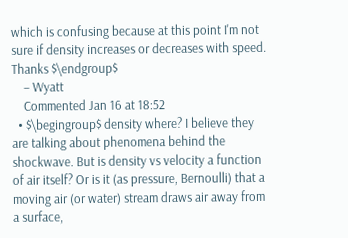which is confusing because at this point I'm not sure if density increases or decreases with speed. Thanks $\endgroup$
    – Wyatt
    Commented Jan 16 at 18:52
  • $\begingroup$ density where? I believe they are talking about phenomena behind the shockwave. But is density vs velocity a function of air itself? Or is it (as pressure, Bernoulli) that a moving air (or water) stream draws air away from a surface,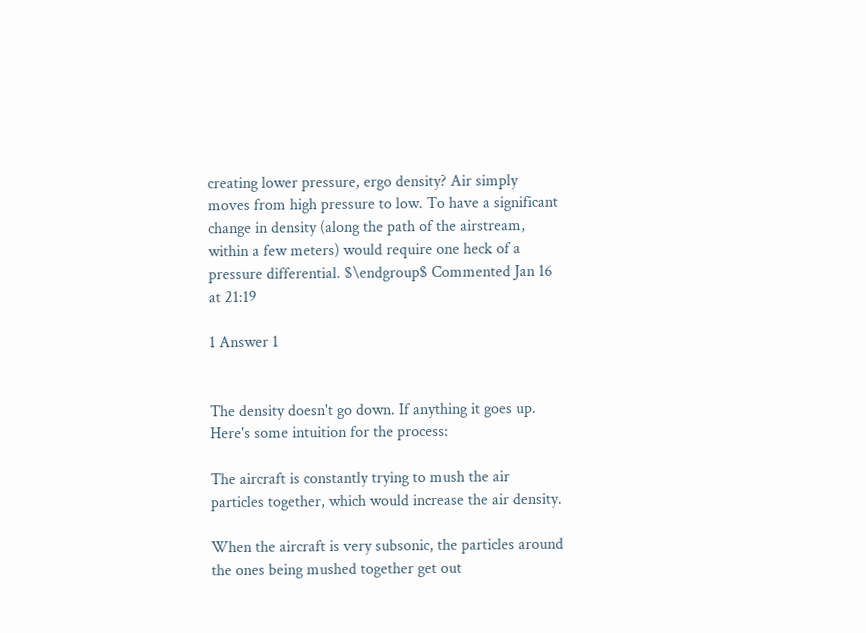creating lower pressure, ergo density? Air simply moves from high pressure to low. To have a significant change in density (along the path of the airstream, within a few meters) would require one heck of a pressure differential. $\endgroup$ Commented Jan 16 at 21:19

1 Answer 1


The density doesn't go down. If anything it goes up. Here's some intuition for the process:

The aircraft is constantly trying to mush the air particles together, which would increase the air density.

When the aircraft is very subsonic, the particles around the ones being mushed together get out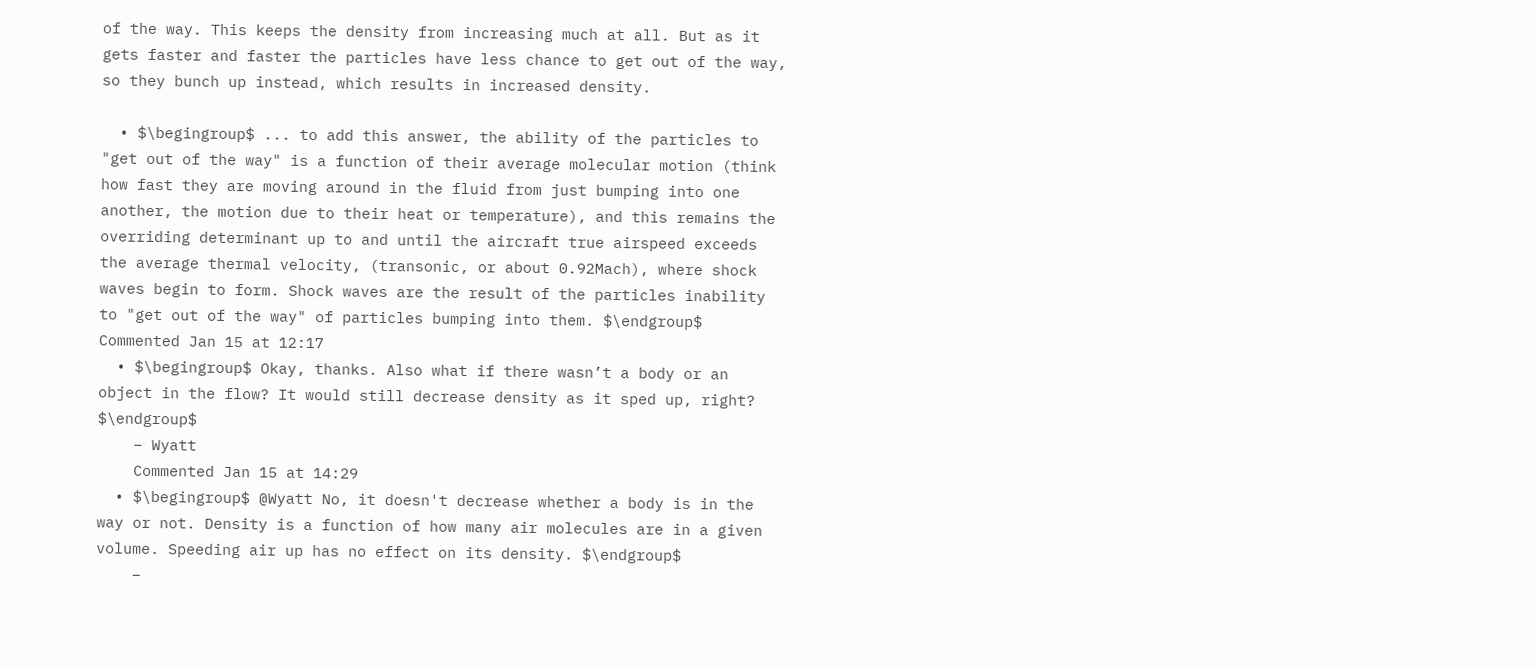of the way. This keeps the density from increasing much at all. But as it gets faster and faster the particles have less chance to get out of the way, so they bunch up instead, which results in increased density.

  • $\begingroup$ ... to add this answer, the ability of the particles to "get out of the way" is a function of their average molecular motion (think how fast they are moving around in the fluid from just bumping into one another, the motion due to their heat or temperature), and this remains the overriding determinant up to and until the aircraft true airspeed exceeds the average thermal velocity, (transonic, or about 0.92Mach), where shock waves begin to form. Shock waves are the result of the particles inability to "get out of the way" of particles bumping into them. $\endgroup$ Commented Jan 15 at 12:17
  • $\begingroup$ Okay, thanks. Also what if there wasn’t a body or an object in the flow? It would still decrease density as it sped up, right? $\endgroup$
    – Wyatt
    Commented Jan 15 at 14:29
  • $\begingroup$ @Wyatt No, it doesn't decrease whether a body is in the way or not. Density is a function of how many air molecules are in a given volume. Speeding air up has no effect on its density. $\endgroup$
    –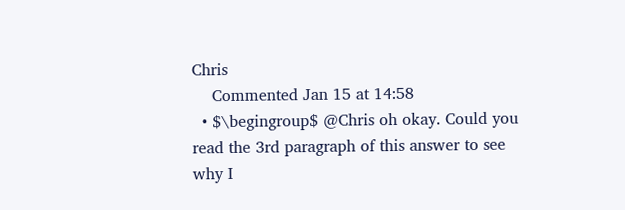Chris
    Commented Jan 15 at 14:58
  • $\begingroup$ @Chris oh okay. Could you read the 3rd paragraph of this answer to see why I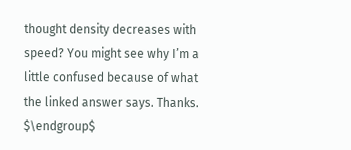thought density decreases with speed? You might see why I’m a little confused because of what the linked answer says. Thanks. $\endgroup$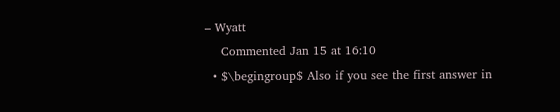– Wyatt
    Commented Jan 15 at 16:10
  • $\begingroup$ Also if you see the first answer in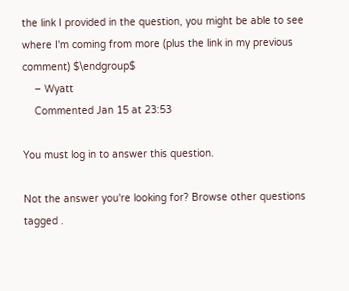the link I provided in the question, you might be able to see where I'm coming from more (plus the link in my previous comment) $\endgroup$
    – Wyatt
    Commented Jan 15 at 23:53

You must log in to answer this question.

Not the answer you're looking for? Browse other questions tagged .